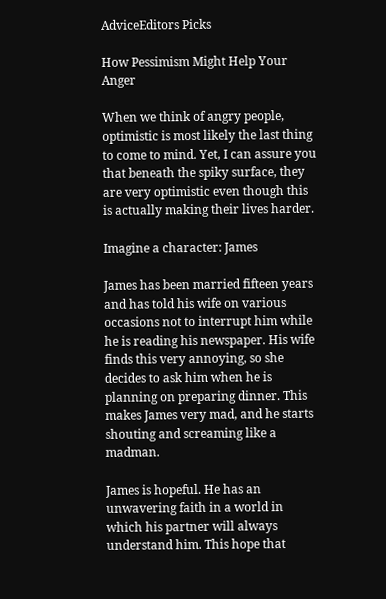AdviceEditors Picks

How Pessimism Might Help Your Anger

When we think of angry people, optimistic is most likely the last thing to come to mind. Yet, I can assure you that beneath the spiky surface, they are very optimistic even though this is actually making their lives harder.

Imagine a character: James

James has been married fifteen years and has told his wife on various occasions not to interrupt him while he is reading his newspaper. His wife finds this very annoying, so she decides to ask him when he is planning on preparing dinner. This makes James very mad, and he starts shouting and screaming like a madman.

James is hopeful. He has an unwavering faith in a world in which his partner will always understand him. This hope that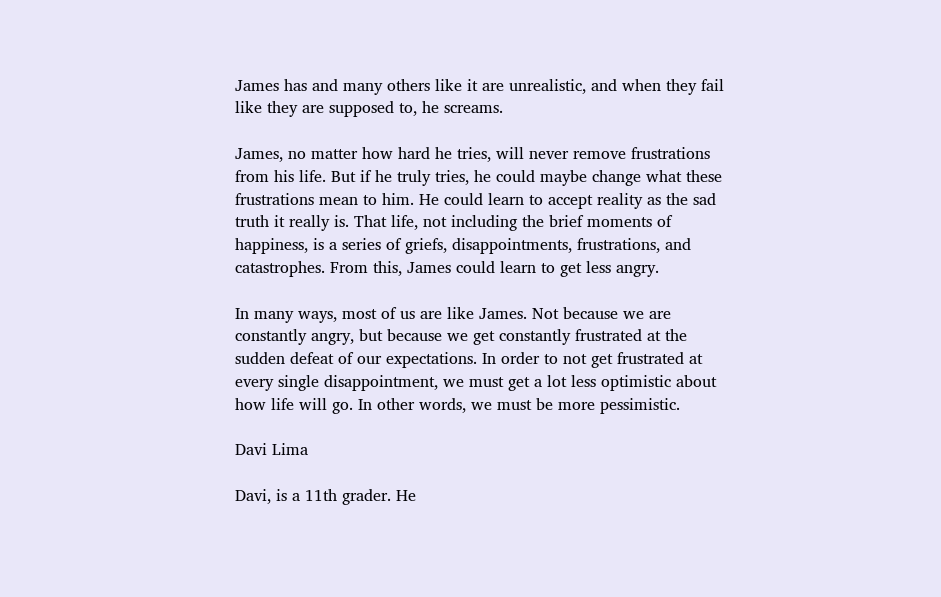James has and many others like it are unrealistic, and when they fail like they are supposed to, he screams.

James, no matter how hard he tries, will never remove frustrations from his life. But if he truly tries, he could maybe change what these frustrations mean to him. He could learn to accept reality as the sad truth it really is. That life, not including the brief moments of happiness, is a series of griefs, disappointments, frustrations, and catastrophes. From this, James could learn to get less angry.

In many ways, most of us are like James. Not because we are constantly angry, but because we get constantly frustrated at the sudden defeat of our expectations. In order to not get frustrated at every single disappointment, we must get a lot less optimistic about how life will go. In other words, we must be more pessimistic.

Davi Lima

Davi, is a 11th grader. He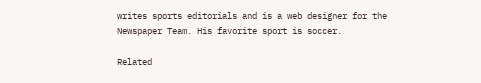writes sports editorials and is a web designer for the Newspaper Team. His favorite sport is soccer.

Related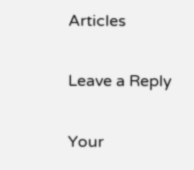Articles

Leave a Reply

Your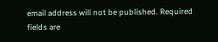email address will not be published. Required fields are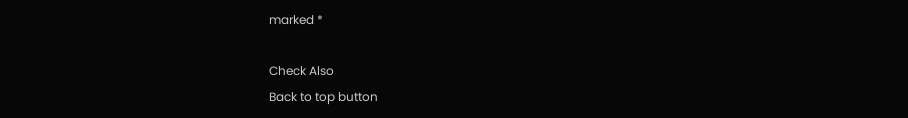marked *

Check Also
Back to top button